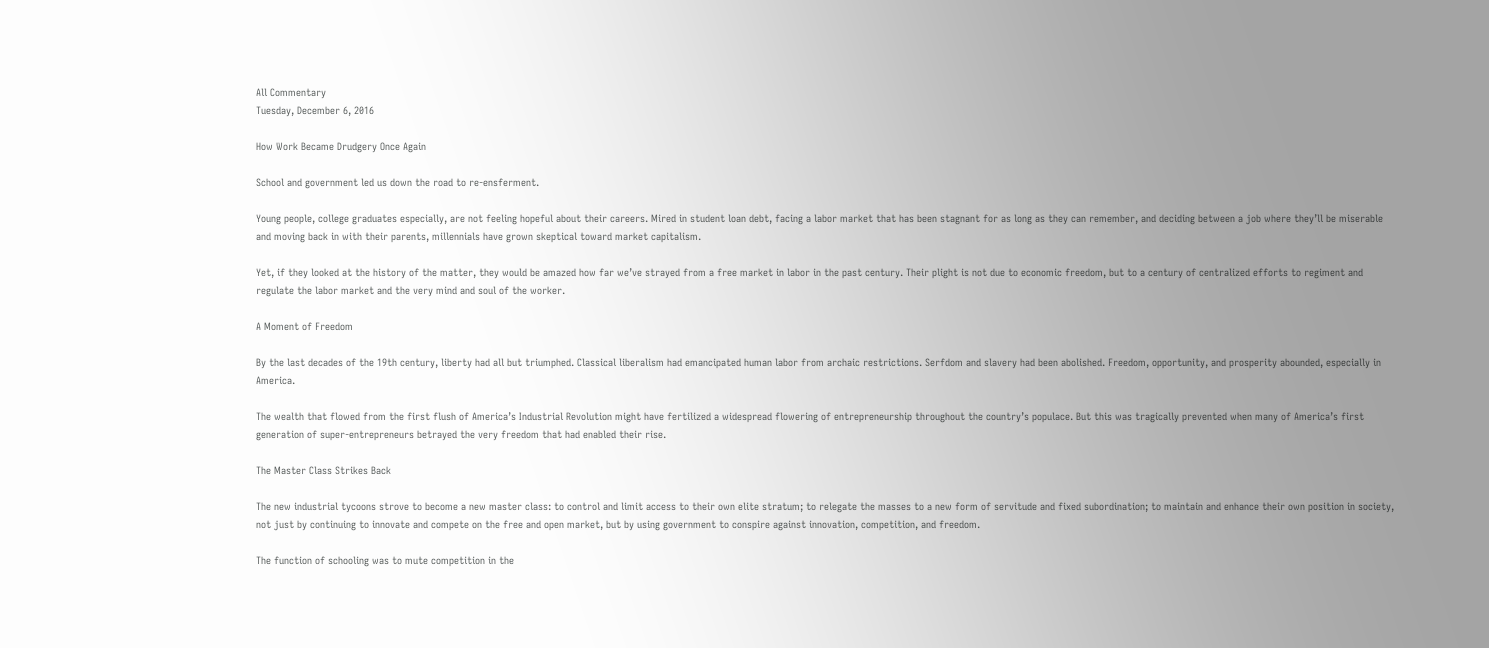All Commentary
Tuesday, December 6, 2016

How Work Became Drudgery Once Again

School and government led us down the road to re-ensferment.

Young people, college graduates especially, are not feeling hopeful about their careers. Mired in student loan debt, facing a labor market that has been stagnant for as long as they can remember, and deciding between a job where they’ll be miserable and moving back in with their parents, millennials have grown skeptical toward market capitalism.

Yet, if they looked at the history of the matter, they would be amazed how far we’ve strayed from a free market in labor in the past century. Their plight is not due to economic freedom, but to a century of centralized efforts to regiment and regulate the labor market and the very mind and soul of the worker.

A Moment of Freedom

By the last decades of the 19th century, liberty had all but triumphed. Classical liberalism had emancipated human labor from archaic restrictions. Serfdom and slavery had been abolished. Freedom, opportunity, and prosperity abounded, especially in America.

The wealth that flowed from the first flush of America’s Industrial Revolution might have fertilized a widespread flowering of entrepreneurship throughout the country’s populace. But this was tragically prevented when many of America’s first generation of super-entrepreneurs betrayed the very freedom that had enabled their rise.

The Master Class Strikes Back

The new industrial tycoons strove to become a new master class: to control and limit access to their own elite stratum; to relegate the masses to a new form of servitude and fixed subordination; to maintain and enhance their own position in society, not just by continuing to innovate and compete on the free and open market, but by using government to conspire against innovation, competition, and freedom.

The function of schooling was to mute competition in the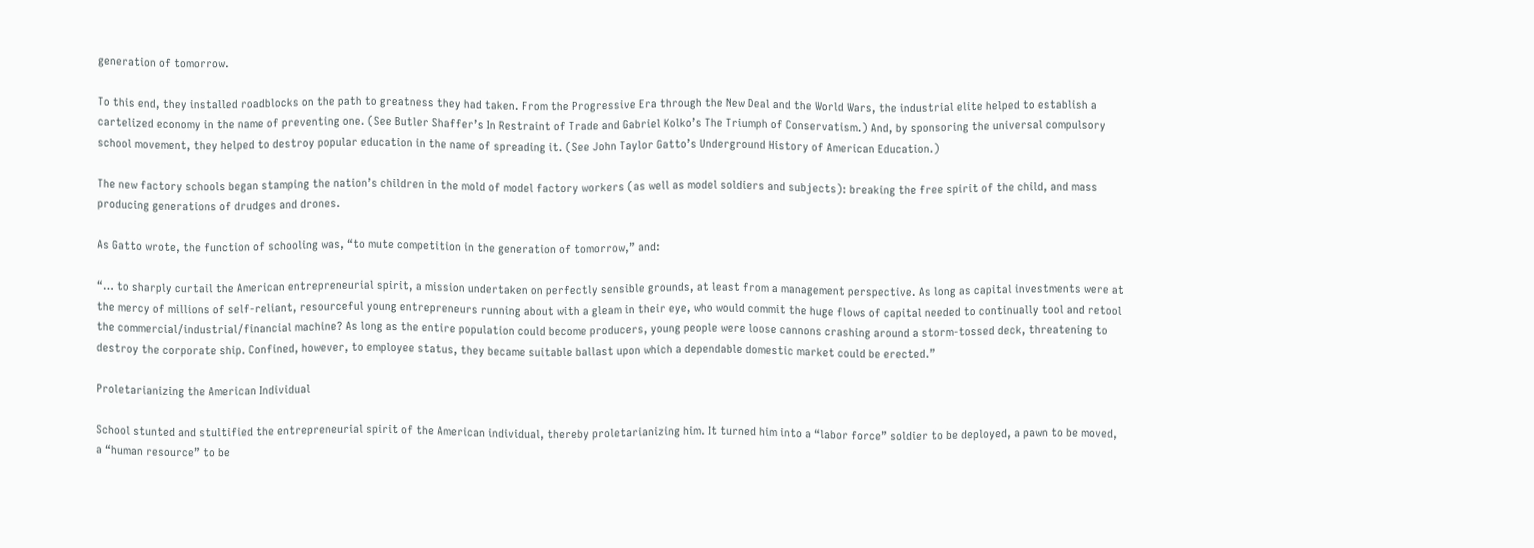generation of tomorrow.

To this end, they installed roadblocks on the path to greatness they had taken. From the Progressive Era through the New Deal and the World Wars, the industrial elite helped to establish a cartelized economy in the name of preventing one. (See Butler Shaffer’s In Restraint of Trade and Gabriel Kolko’s The Triumph of Conservatism.) And, by sponsoring the universal compulsory school movement, they helped to destroy popular education in the name of spreading it. (See John Taylor Gatto’s Underground History of American Education.)

The new factory schools began stamping the nation’s children in the mold of model factory workers (as well as model soldiers and subjects): breaking the free spirit of the child, and mass producing generations of drudges and drones.

As Gatto wrote, the function of schooling was, “to mute competition in the generation of tomorrow,” and:

“… to sharply curtail the American entrepreneurial spirit, a mission undertaken on perfectly sensible grounds, at least from a management perspective. As long as capital investments were at the mercy of millions of self-reliant, resourceful young entrepreneurs running about with a gleam in their eye, who would commit the huge flows of capital needed to continually tool and retool the commercial/industrial/financial machine? As long as the entire population could become producers, young people were loose cannons crashing around a storm-tossed deck, threatening to destroy the corporate ship. Confined, however, to employee status, they became suitable ballast upon which a dependable domestic market could be erected.”

Proletarianizing the American Individual

School stunted and stultified the entrepreneurial spirit of the American individual, thereby proletarianizing him. It turned him into a “labor force” soldier to be deployed, a pawn to be moved, a “human resource” to be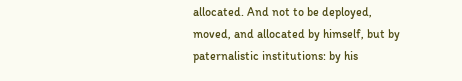allocated. And not to be deployed, moved, and allocated by himself, but by paternalistic institutions: by his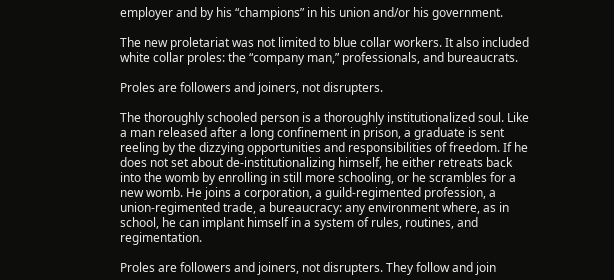employer and by his “champions” in his union and/or his government.

The new proletariat was not limited to blue collar workers. It also included white collar proles: the “company man,” professionals, and bureaucrats.

Proles are followers and joiners, not disrupters.

The thoroughly schooled person is a thoroughly institutionalized soul. Like a man released after a long confinement in prison, a graduate is sent reeling by the dizzying opportunities and responsibilities of freedom. If he does not set about de-institutionalizing himself, he either retreats back into the womb by enrolling in still more schooling, or he scrambles for a new womb. He joins a corporation, a guild-regimented profession, a union-regimented trade, a bureaucracy: any environment where, as in school, he can implant himself in a system of rules, routines, and regimentation.

Proles are followers and joiners, not disrupters. They follow and join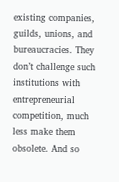existing companies, guilds, unions, and bureaucracies. They don’t challenge such institutions with entrepreneurial competition, much less make them obsolete. And so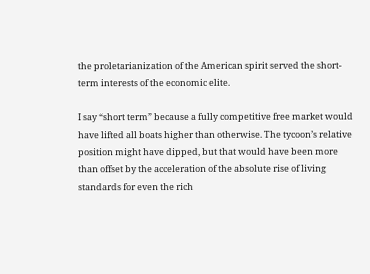the proletarianization of the American spirit served the short-term interests of the economic elite.

I say “short term” because a fully competitive free market would have lifted all boats higher than otherwise. The tycoon’s relative position might have dipped, but that would have been more than offset by the acceleration of the absolute rise of living standards for even the rich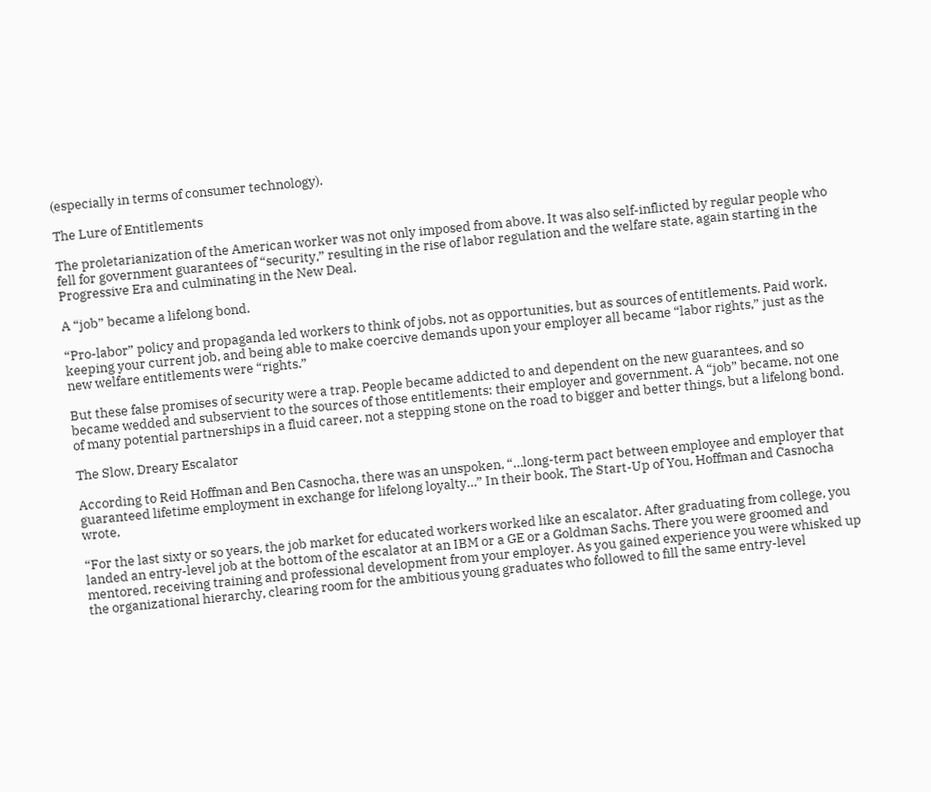(especially in terms of consumer technology).

The Lure of Entitlements

The proletarianization of the American worker was not only imposed from above. It was also self-inflicted by regular people who fell for government guarantees of “security,” resulting in the rise of labor regulation and the welfare state, again starting in the Progressive Era and culminating in the New Deal.

A “job” became a lifelong bond.

“Pro-labor” policy and propaganda led workers to think of jobs, not as opportunities, but as sources of entitlements. Paid work, keeping your current job, and being able to make coercive demands upon your employer all became “labor rights,” just as the new welfare entitlements were “rights.”

But these false promises of security were a trap. People became addicted to and dependent on the new guarantees, and so became wedded and subservient to the sources of those entitlements: their employer and government. A “job” became, not one of many potential partnerships in a fluid career, not a stepping stone on the road to bigger and better things, but a lifelong bond.

The Slow, Dreary Escalator

According to Reid Hoffman and Ben Casnocha, there was an unspoken, “…long-term pact between employee and employer that guaranteed lifetime employment in exchange for lifelong loyalty…” In their book, The Start-Up of You, Hoffman and Casnocha wrote,

“For the last sixty or so years, the job market for educated workers worked like an escalator. After graduating from college, you landed an entry-level job at the bottom of the escalator at an IBM or a GE or a Goldman Sachs. There you were groomed and mentored, receiving training and professional development from your employer. As you gained experience you were whisked up the organizational hierarchy, clearing room for the ambitious young graduates who followed to fill the same entry-level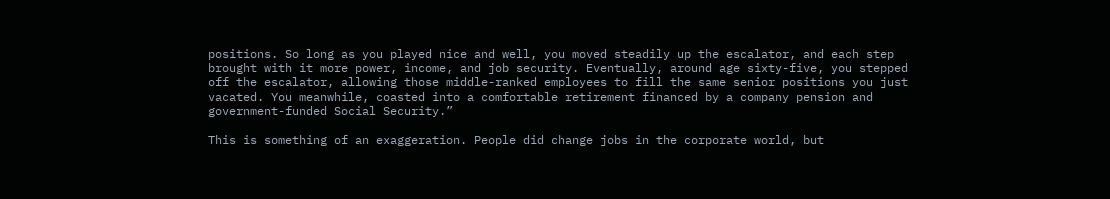positions. So long as you played nice and well, you moved steadily up the escalator, and each step brought with it more power, income, and job security. Eventually, around age sixty-five, you stepped off the escalator, allowing those middle-ranked employees to fill the same senior positions you just vacated. You meanwhile, coasted into a comfortable retirement financed by a company pension and government-funded Social Security.”

This is something of an exaggeration. People did change jobs in the corporate world, but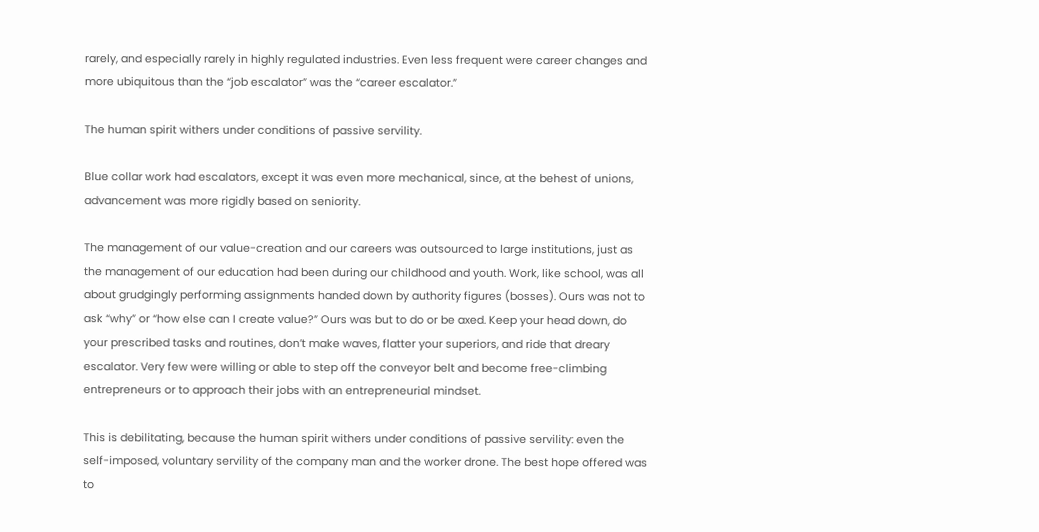rarely, and especially rarely in highly regulated industries. Even less frequent were career changes and more ubiquitous than the “job escalator” was the “career escalator.”

The human spirit withers under conditions of passive servility.

Blue collar work had escalators, except it was even more mechanical, since, at the behest of unions, advancement was more rigidly based on seniority.

The management of our value-creation and our careers was outsourced to large institutions, just as the management of our education had been during our childhood and youth. Work, like school, was all about grudgingly performing assignments handed down by authority figures (bosses). Ours was not to ask “why” or “how else can I create value?” Ours was but to do or be axed. Keep your head down, do your prescribed tasks and routines, don’t make waves, flatter your superiors, and ride that dreary escalator. Very few were willing or able to step off the conveyor belt and become free-climbing entrepreneurs or to approach their jobs with an entrepreneurial mindset.

This is debilitating, because the human spirit withers under conditions of passive servility: even the self-imposed, voluntary servility of the company man and the worker drone. The best hope offered was to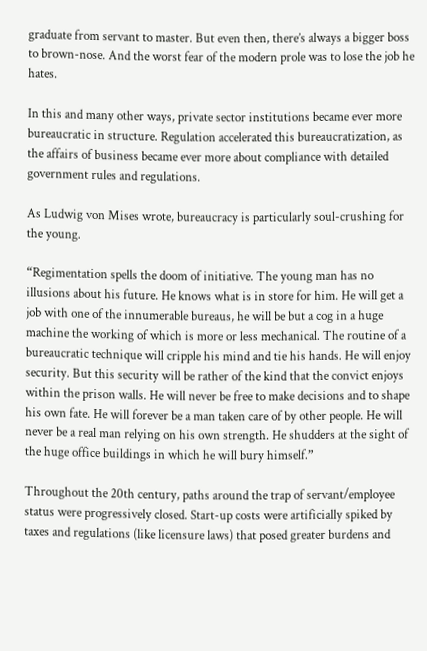graduate from servant to master. But even then, there’s always a bigger boss to brown-nose. And the worst fear of the modern prole was to lose the job he hates.

In this and many other ways, private sector institutions became ever more bureaucratic in structure. Regulation accelerated this bureaucratization, as the affairs of business became ever more about compliance with detailed government rules and regulations.

As Ludwig von Mises wrote, bureaucracy is particularly soul-crushing for the young.

“Regimentation spells the doom of initiative. The young man has no illusions about his future. He knows what is in store for him. He will get a job with one of the innumerable bureaus, he will be but a cog in a huge machine the working of which is more or less mechanical. The routine of a bureaucratic technique will cripple his mind and tie his hands. He will enjoy security. But this security will be rather of the kind that the convict enjoys within the prison walls. He will never be free to make decisions and to shape his own fate. He will forever be a man taken care of by other people. He will never be a real man relying on his own strength. He shudders at the sight of the huge office buildings in which he will bury himself.”

Throughout the 20th century, paths around the trap of servant/employee status were progressively closed. Start-up costs were artificially spiked by taxes and regulations (like licensure laws) that posed greater burdens and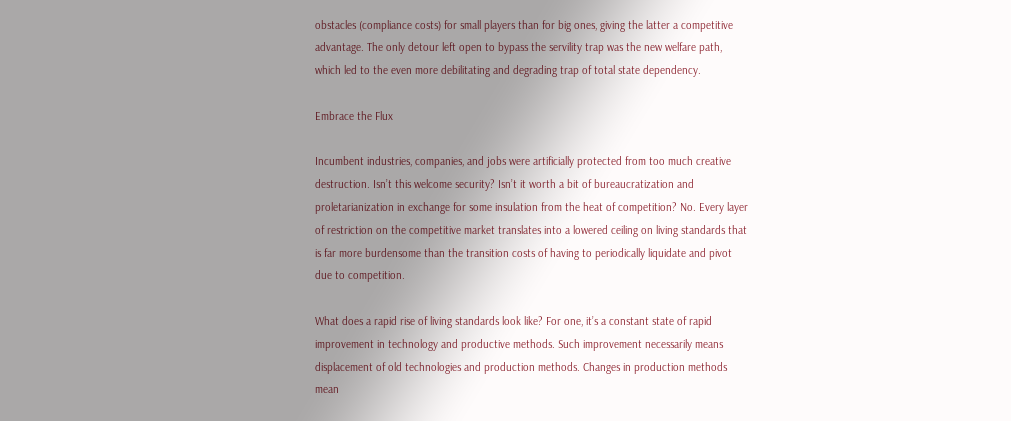obstacles (compliance costs) for small players than for big ones, giving the latter a competitive advantage. The only detour left open to bypass the servility trap was the new welfare path, which led to the even more debilitating and degrading trap of total state dependency.

Embrace the Flux

Incumbent industries, companies, and jobs were artificially protected from too much creative destruction. Isn’t this welcome security? Isn’t it worth a bit of bureaucratization and proletarianization in exchange for some insulation from the heat of competition? No. Every layer of restriction on the competitive market translates into a lowered ceiling on living standards that is far more burdensome than the transition costs of having to periodically liquidate and pivot due to competition.

What does a rapid rise of living standards look like? For one, it’s a constant state of rapid improvement in technology and productive methods. Such improvement necessarily means displacement of old technologies and production methods. Changes in production methods mean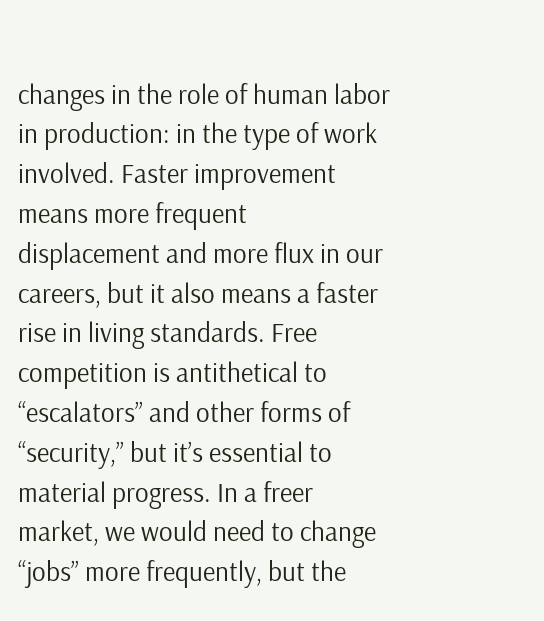changes in the role of human labor in production: in the type of work involved. Faster improvement means more frequent displacement and more flux in our careers, but it also means a faster rise in living standards. Free competition is antithetical to “escalators” and other forms of “security,” but it’s essential to material progress. In a freer market, we would need to change “jobs” more frequently, but the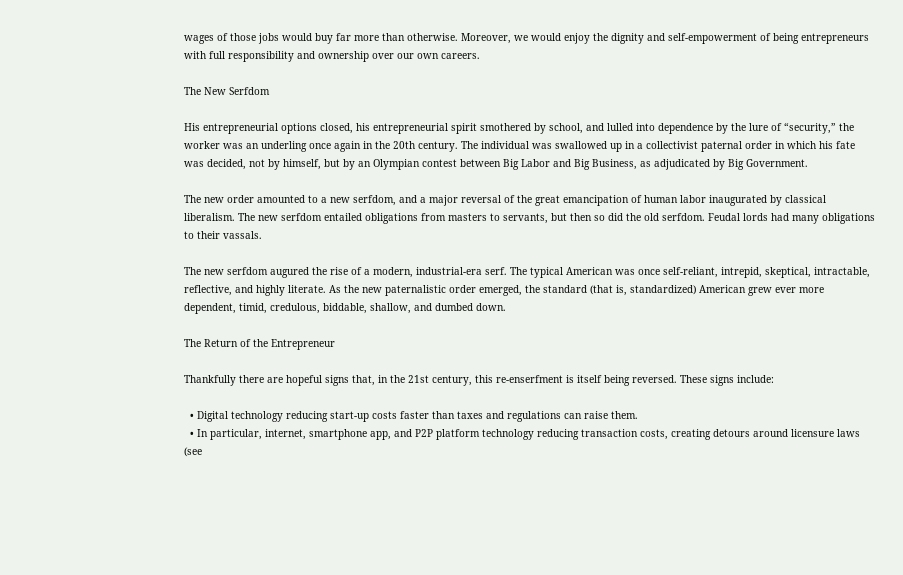wages of those jobs would buy far more than otherwise. Moreover, we would enjoy the dignity and self-empowerment of being entrepreneurs with full responsibility and ownership over our own careers.

The New Serfdom

His entrepreneurial options closed, his entrepreneurial spirit smothered by school, and lulled into dependence by the lure of “security,” the worker was an underling once again in the 20th century. The individual was swallowed up in a collectivist paternal order in which his fate was decided, not by himself, but by an Olympian contest between Big Labor and Big Business, as adjudicated by Big Government.

The new order amounted to a new serfdom, and a major reversal of the great emancipation of human labor inaugurated by classical liberalism. The new serfdom entailed obligations from masters to servants, but then so did the old serfdom. Feudal lords had many obligations to their vassals.

The new serfdom augured the rise of a modern, industrial-era serf. The typical American was once self-reliant, intrepid, skeptical, intractable, reflective, and highly literate. As the new paternalistic order emerged, the standard (that is, standardized) American grew ever more dependent, timid, credulous, biddable, shallow, and dumbed down.

The Return of the Entrepreneur

Thankfully there are hopeful signs that, in the 21st century, this re-enserfment is itself being reversed. These signs include:

  • Digital technology reducing start-up costs faster than taxes and regulations can raise them.
  • In particular, internet, smartphone app, and P2P platform technology reducing transaction costs, creating detours around licensure laws (see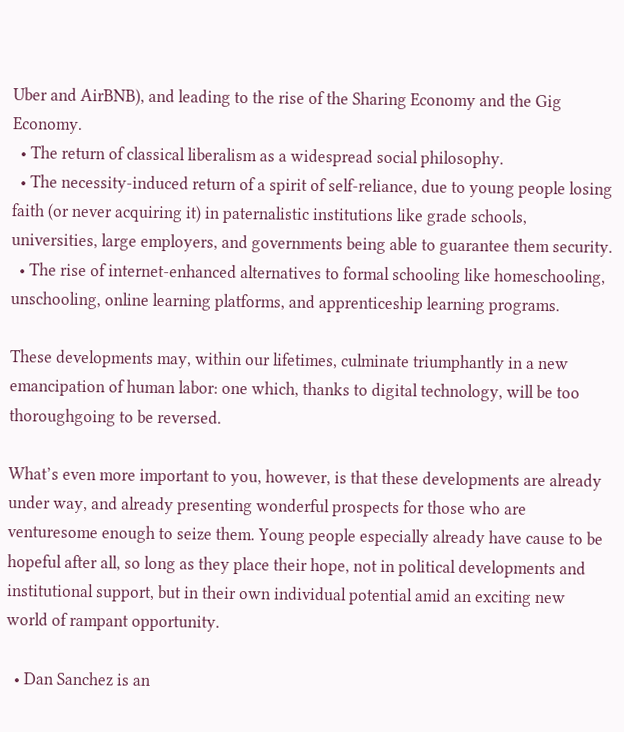Uber and AirBNB), and leading to the rise of the Sharing Economy and the Gig Economy.
  • The return of classical liberalism as a widespread social philosophy.
  • The necessity-induced return of a spirit of self-reliance, due to young people losing faith (or never acquiring it) in paternalistic institutions like grade schools, universities, large employers, and governments being able to guarantee them security.
  • The rise of internet-enhanced alternatives to formal schooling like homeschooling, unschooling, online learning platforms, and apprenticeship learning programs.

These developments may, within our lifetimes, culminate triumphantly in a new emancipation of human labor: one which, thanks to digital technology, will be too thoroughgoing to be reversed.

What’s even more important to you, however, is that these developments are already under way, and already presenting wonderful prospects for those who are venturesome enough to seize them. Young people especially already have cause to be hopeful after all, so long as they place their hope, not in political developments and institutional support, but in their own individual potential amid an exciting new world of rampant opportunity.

  • Dan Sanchez is an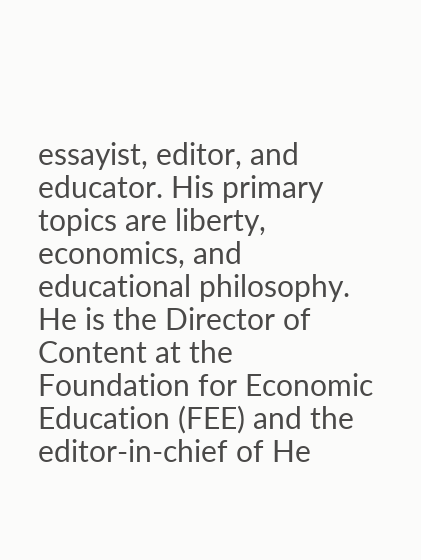essayist, editor, and educator. His primary topics are liberty, economics, and educational philosophy. He is the Director of Content at the Foundation for Economic Education (FEE) and the editor-in-chief of He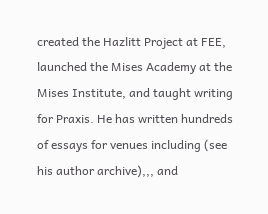created the Hazlitt Project at FEE, launched the Mises Academy at the Mises Institute, and taught writing for Praxis. He has written hundreds of essays for venues including (see his author archive),,, and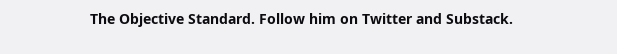The Objective Standard. Follow him on Twitter and Substack.